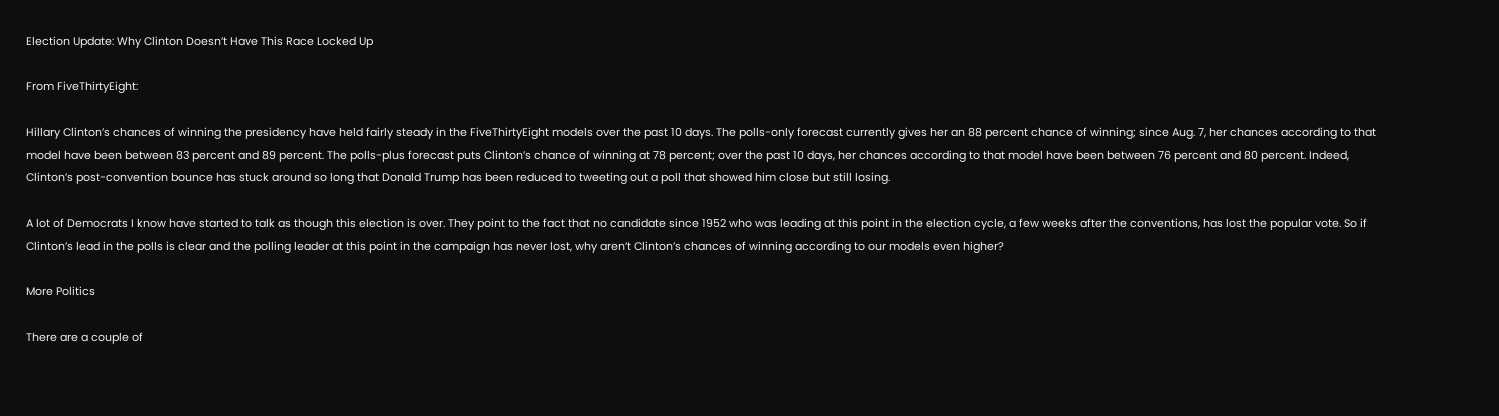Election Update: Why Clinton Doesn’t Have This Race Locked Up

From FiveThirtyEight:

Hillary Clinton’s chances of winning the presidency have held fairly steady in the FiveThirtyEight models over the past 10 days. The polls-only forecast currently gives her an 88 percent chance of winning; since Aug. 7, her chances according to that model have been between 83 percent and 89 percent. The polls-plus forecast puts Clinton’s chance of winning at 78 percent; over the past 10 days, her chances according to that model have been between 76 percent and 80 percent. Indeed, Clinton’s post-convention bounce has stuck around so long that Donald Trump has been reduced to tweeting out a poll that showed him close but still losing.

A lot of Democrats I know have started to talk as though this election is over. They point to the fact that no candidate since 1952 who was leading at this point in the election cycle, a few weeks after the conventions, has lost the popular vote. So if Clinton’s lead in the polls is clear and the polling leader at this point in the campaign has never lost, why aren’t Clinton’s chances of winning according to our models even higher?

More Politics

There are a couple of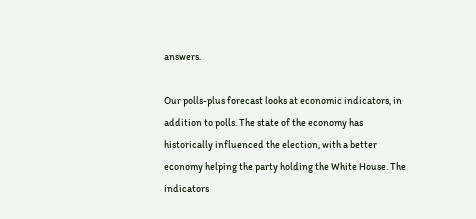answers.

Our polls-plus forecast looks at economic indicators, in addition to polls. The state of the economy has historically influenced the election, with a better economy helping the party holding the White House. The indicators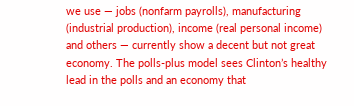we use — jobs (nonfarm payrolls), manufacturing (industrial production), income (real personal income) and others — currently show a decent but not great economy. The polls-plus model sees Clinton’s healthy lead in the polls and an economy that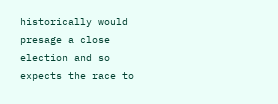historically would presage a close election and so expects the race to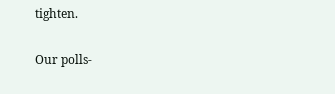tighten.

Our polls-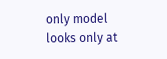only model looks only at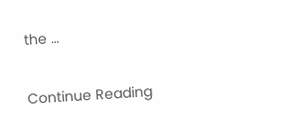the …

Continue Reading